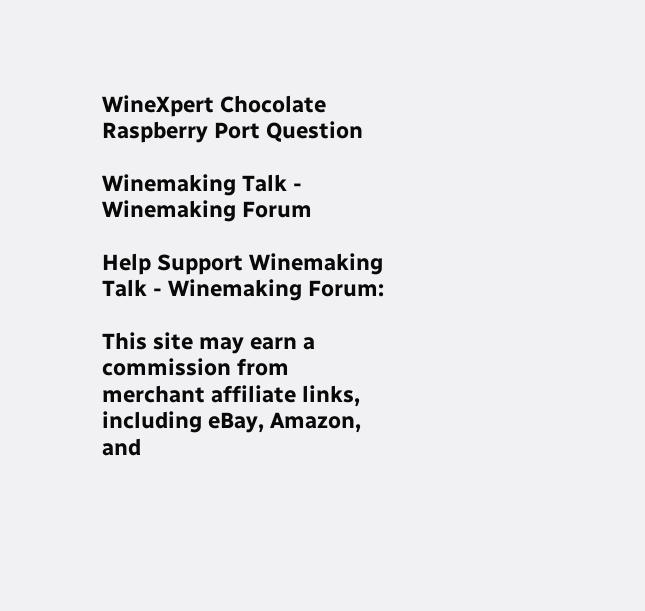WineXpert Chocolate Raspberry Port Question

Winemaking Talk - Winemaking Forum

Help Support Winemaking Talk - Winemaking Forum:

This site may earn a commission from merchant affiliate links, including eBay, Amazon, and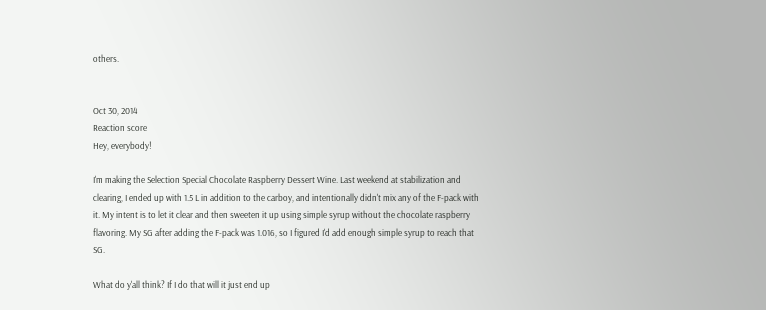others.


Oct 30, 2014
Reaction score
Hey, everybody!

I'm making the Selection Special Chocolate Raspberry Dessert Wine. Last weekend at stabilization and clearing, I ended up with 1.5 L in addition to the carboy, and intentionally didn't mix any of the F-pack with it. My intent is to let it clear and then sweeten it up using simple syrup without the chocolate raspberry flavoring. My SG after adding the F-pack was 1.016, so I figured I'd add enough simple syrup to reach that SG.

What do y'all think? If I do that will it just end up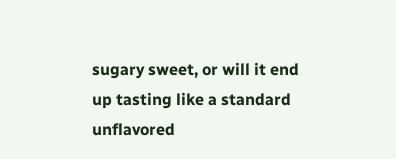sugary sweet, or will it end up tasting like a standard unflavored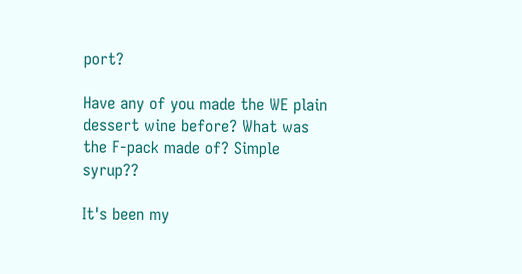port?

Have any of you made the WE plain dessert wine before? What was the F-pack made of? Simple syrup??

It's been my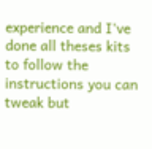experience and I've done all theses kits to follow the instructions you can tweak but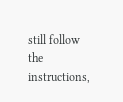still follow the instructions,